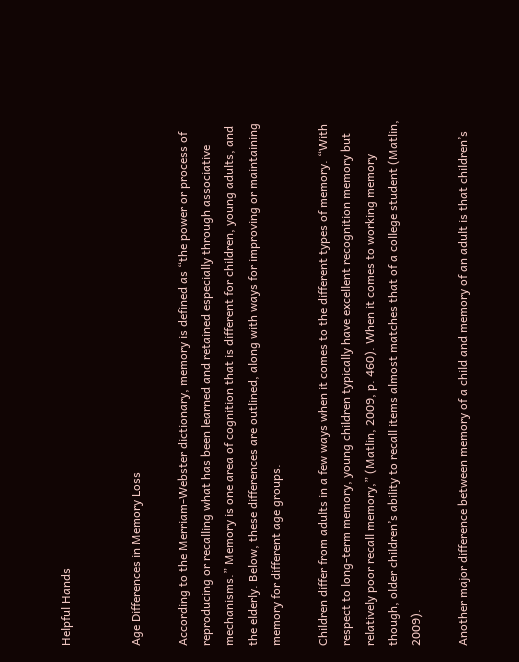Helpful Hands


Age Differences in Memory Loss

According to the Merriam-Webster dictionary, memory is defined as “the power or process of reproducing or recalling what has been learned and retained especially through associative mechanisms.” Memory is one area of cognition that is different for children, young adults, and the elderly. Below, these differences are outlined, along with ways for improving or maintaining memory for different age groups.

Children differ from adults in a few ways when it comes to the different types of memory. “With respect to long-term memory, young children typically have excellent recognition memory but relatively poor recall memory,” (Matlin, 2009, p. 460). When it comes to working memory though, older children’s ability to recall items almost matches that of a college student (Matlin, 2009).

Another major difference between memory of a child and memory of an adult is that children’s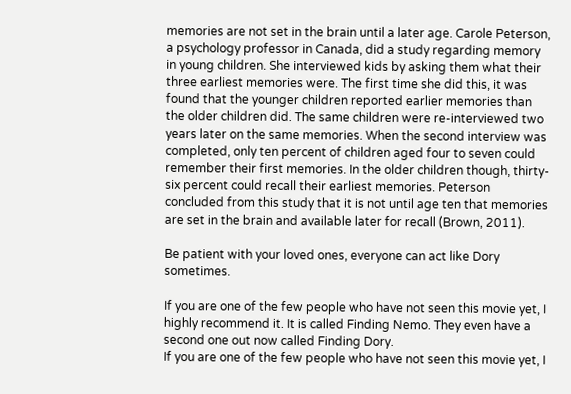memories are not set in the brain until a later age. Carole Peterson, a psychology professor in Canada, did a study regarding memory in young children. She interviewed kids by asking them what their three earliest memories were. The first time she did this, it was found that the younger children reported earlier memories than the older children did. The same children were re-interviewed two years later on the same memories. When the second interview was completed, only ten percent of children aged four to seven could remember their first memories. In the older children though, thirty-six percent could recall their earliest memories. Peterson concluded from this study that it is not until age ten that memories are set in the brain and available later for recall (Brown, 2011).

Be patient with your loved ones, everyone can act like Dory sometimes.

If you are one of the few people who have not seen this movie yet, I highly recommend it. It is called Finding Nemo. They even have a second one out now called Finding Dory.
If you are one of the few people who have not seen this movie yet, I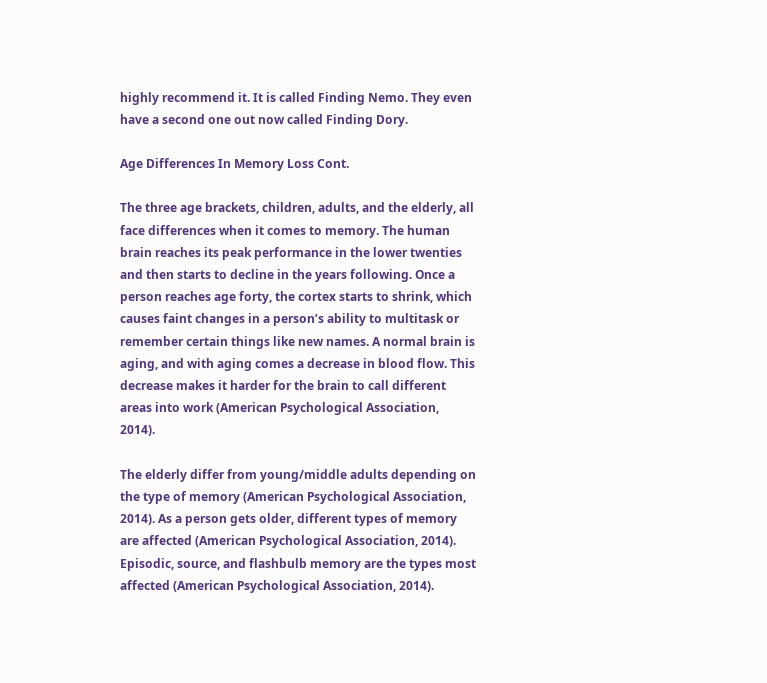highly recommend it. It is called Finding Nemo. They even have a second one out now called Finding Dory.

Age Differences In Memory Loss Cont.

The three age brackets, children, adults, and the elderly, all face differences when it comes to memory. The human brain reaches its peak performance in the lower twenties and then starts to decline in the years following. Once a person reaches age forty, the cortex starts to shrink, which causes faint changes in a person’s ability to multitask or remember certain things like new names. A normal brain is aging, and with aging comes a decrease in blood flow. This decrease makes it harder for the brain to call different areas into work (American Psychological Association, 2014).

The elderly differ from young/middle adults depending on the type of memory (American Psychological Association, 2014). As a person gets older, different types of memory are affected (American Psychological Association, 2014). Episodic, source, and flashbulb memory are the types most affected (American Psychological Association, 2014).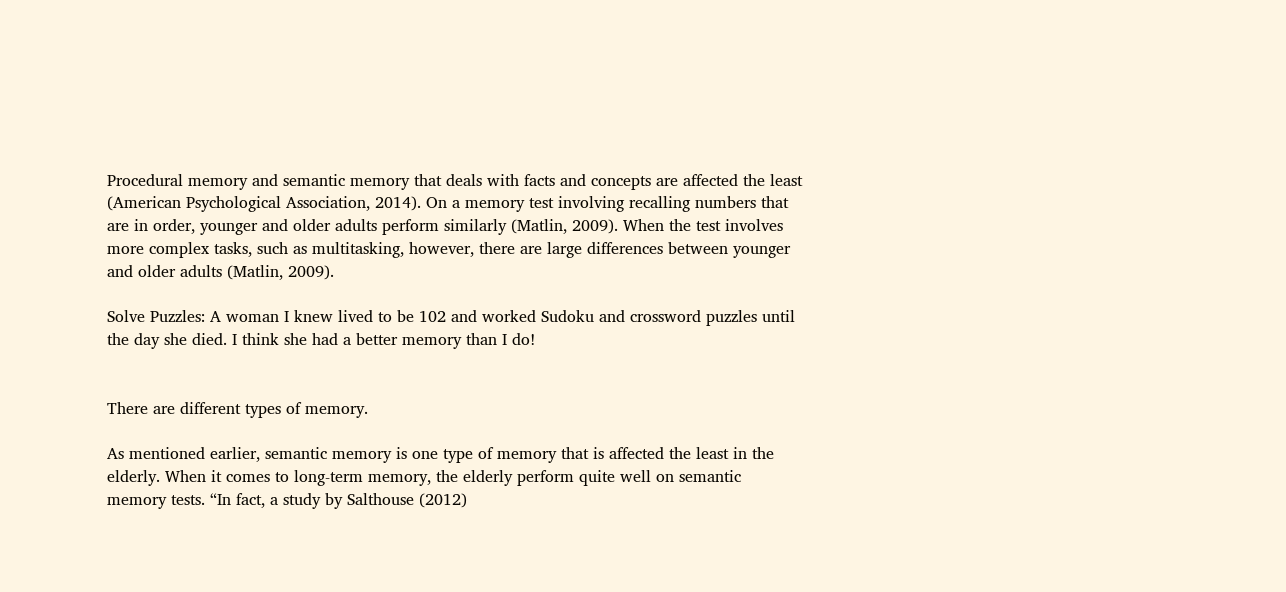Procedural memory and semantic memory that deals with facts and concepts are affected the least (American Psychological Association, 2014). On a memory test involving recalling numbers that are in order, younger and older adults perform similarly (Matlin, 2009). When the test involves more complex tasks, such as multitasking, however, there are large differences between younger and older adults (Matlin, 2009).

Solve Puzzles: A woman I knew lived to be 102 and worked Sudoku and crossword puzzles until the day she died. I think she had a better memory than I do!


There are different types of memory.

As mentioned earlier, semantic memory is one type of memory that is affected the least in the elderly. When it comes to long-term memory, the elderly perform quite well on semantic memory tests. “In fact, a study by Salthouse (2012)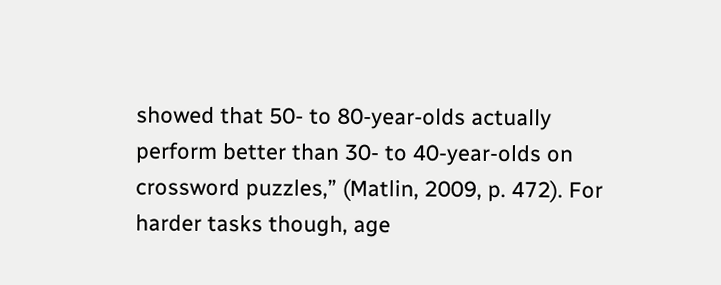showed that 50- to 80-year-olds actually perform better than 30- to 40-year-olds on crossword puzzles,” (Matlin, 2009, p. 472). For harder tasks though, age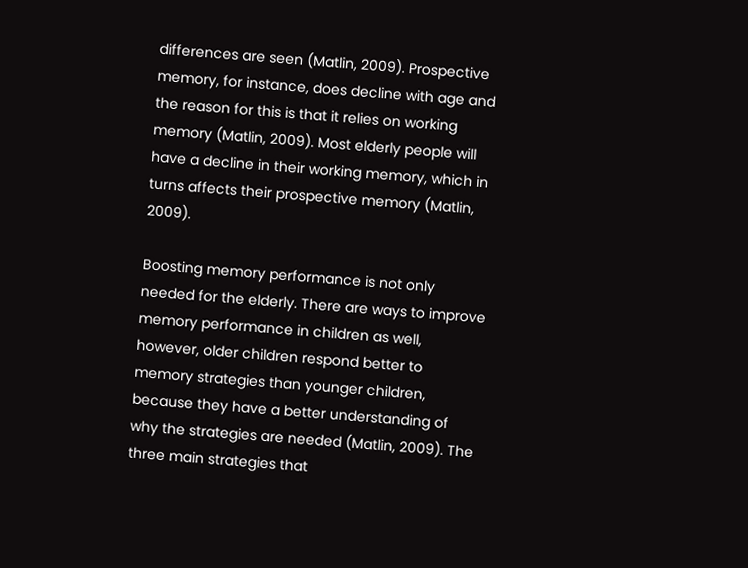differences are seen (Matlin, 2009). Prospective memory, for instance, does decline with age and the reason for this is that it relies on working memory (Matlin, 2009). Most elderly people will have a decline in their working memory, which in turns affects their prospective memory (Matlin, 2009).

Boosting memory performance is not only needed for the elderly. There are ways to improve memory performance in children as well, however, older children respond better to memory strategies than younger children, because they have a better understanding of why the strategies are needed (Matlin, 2009). The three main strategies that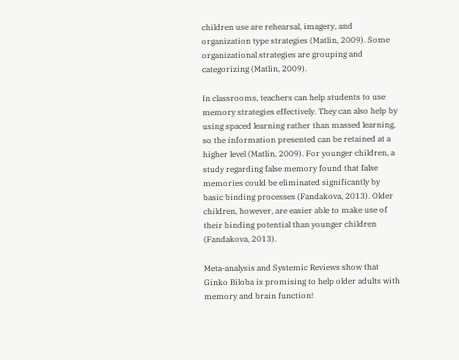children use are rehearsal, imagery, and organization type strategies (Matlin, 2009). Some organizational strategies are grouping and categorizing (Matlin, 2009).

In classrooms, teachers can help students to use memory strategies effectively. They can also help by using spaced learning rather than massed learning, so the information presented can be retained at a higher level (Matlin, 2009). For younger children, a study regarding false memory found that false memories could be eliminated significantly by basic binding processes (Fandakova, 2013). Older children, however, are easier able to make use of their binding potential than younger children (Fandakova, 2013).

Meta-analysis and Systemic Reviews show that Ginko Biloba is promising to help older adults with memory and brain function!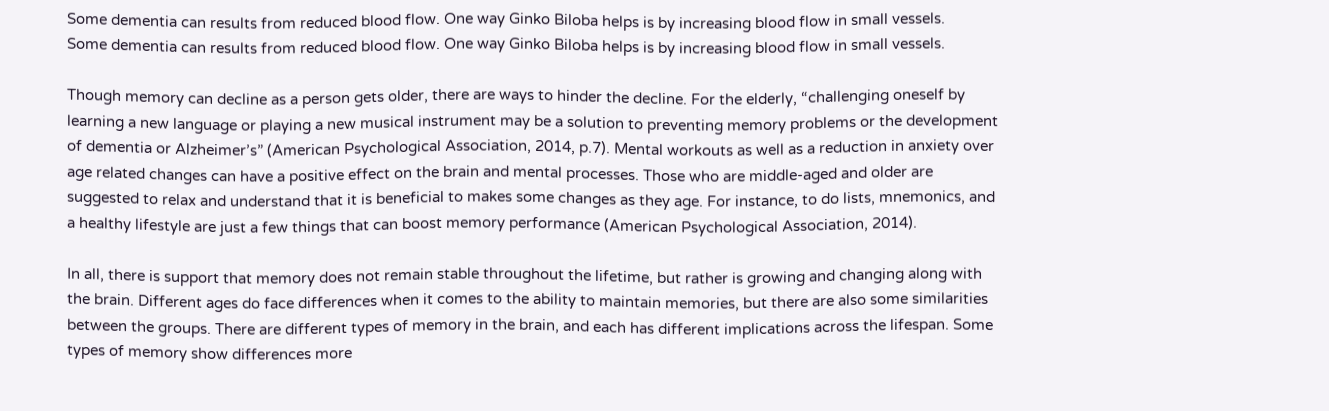Some dementia can results from reduced blood flow. One way Ginko Biloba helps is by increasing blood flow in small vessels.
Some dementia can results from reduced blood flow. One way Ginko Biloba helps is by increasing blood flow in small vessels.

Though memory can decline as a person gets older, there are ways to hinder the decline. For the elderly, “challenging oneself by learning a new language or playing a new musical instrument may be a solution to preventing memory problems or the development of dementia or Alzheimer’s” (American Psychological Association, 2014, p.7). Mental workouts as well as a reduction in anxiety over age related changes can have a positive effect on the brain and mental processes. Those who are middle-aged and older are suggested to relax and understand that it is beneficial to makes some changes as they age. For instance, to do lists, mnemonics, and a healthy lifestyle are just a few things that can boost memory performance (American Psychological Association, 2014).

In all, there is support that memory does not remain stable throughout the lifetime, but rather is growing and changing along with the brain. Different ages do face differences when it comes to the ability to maintain memories, but there are also some similarities between the groups. There are different types of memory in the brain, and each has different implications across the lifespan. Some types of memory show differences more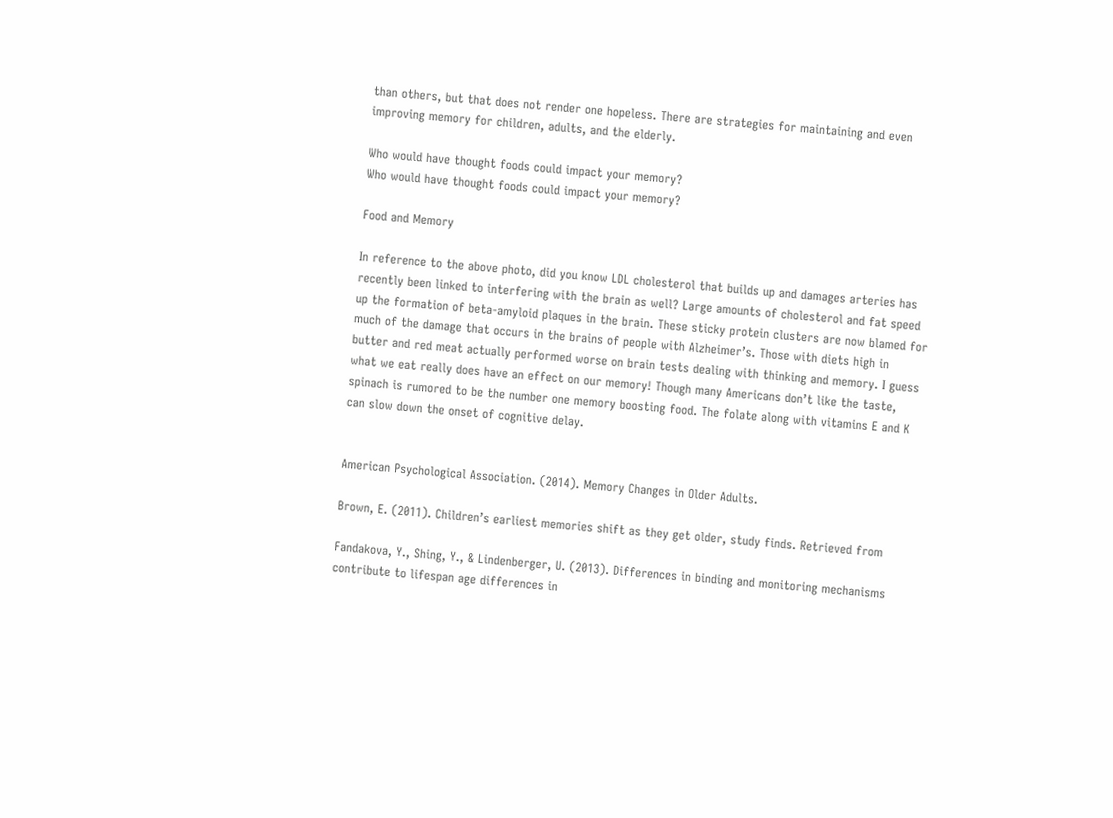than others, but that does not render one hopeless. There are strategies for maintaining and even improving memory for children, adults, and the elderly.

Who would have thought foods could impact your memory?
Who would have thought foods could impact your memory?

Food and Memory

In reference to the above photo, did you know LDL cholesterol that builds up and damages arteries has recently been linked to interfering with the brain as well? Large amounts of cholesterol and fat speed up the formation of beta-amyloid plaques in the brain. These sticky protein clusters are now blamed for much of the damage that occurs in the brains of people with Alzheimer’s. Those with diets high in butter and red meat actually performed worse on brain tests dealing with thinking and memory. I guess what we eat really does have an effect on our memory! Though many Americans don’t like the taste, spinach is rumored to be the number one memory boosting food. The folate along with vitamins E and K can slow down the onset of cognitive delay.


American Psychological Association. (2014). Memory Changes in Older Adults.

Brown, E. (2011). Children’s earliest memories shift as they get older, study finds. Retrieved from

Fandakova, Y., Shing, Y., & Lindenberger, U. (2013). Differences in binding and monitoring mechanisms contribute to lifespan age differences in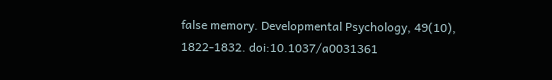false memory. Developmental Psychology, 49(10), 1822-1832. doi:10.1037/a0031361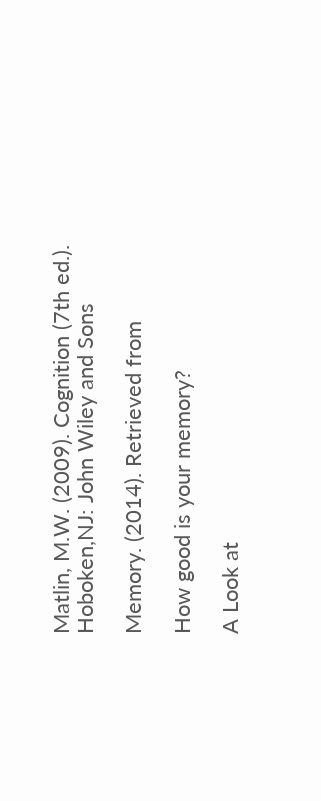Matlin, M.W. (2009). Cognition (7th ed.). Hoboken,NJ: John Wiley and Sons

Memory. (2014). Retrieved from

How good is your memory?

A Look at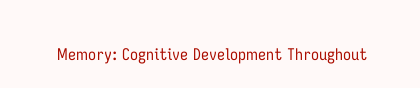Memory: Cognitive Development Throughout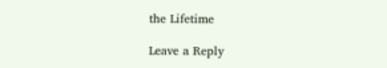the Lifetime

Leave a Reply